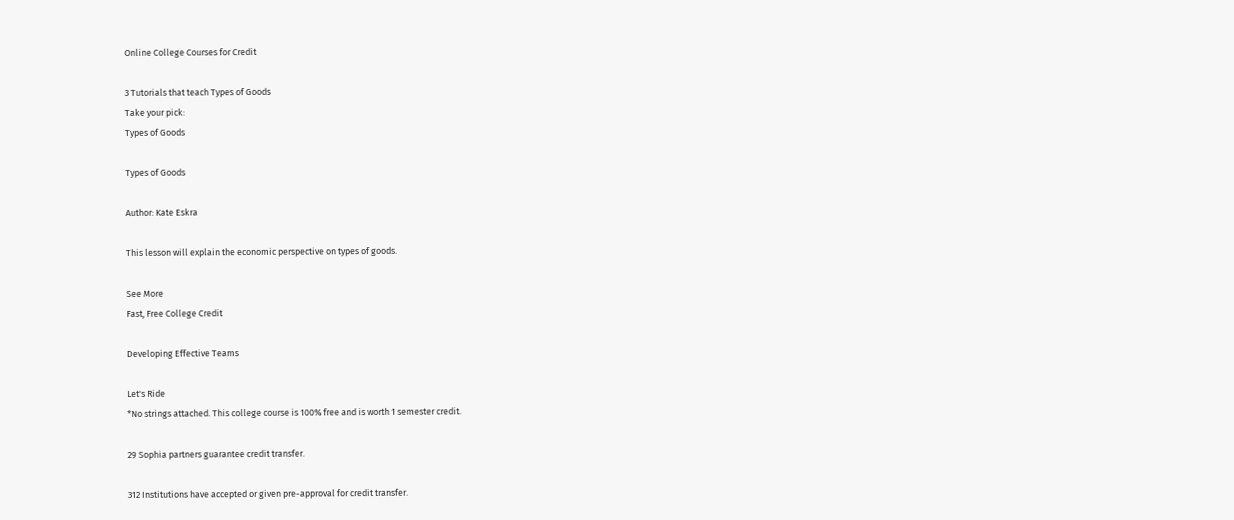Online College Courses for Credit

3 Tutorials that teach Types of Goods
Take your pick:
Types of Goods

Types of Goods

Author: Kate Eskra

This lesson will explain the economic perspective on types of goods.

See More
Fast, Free College Credit

Developing Effective Teams

Let's Ride
*No strings attached. This college course is 100% free and is worth 1 semester credit.

29 Sophia partners guarantee credit transfer.

312 Institutions have accepted or given pre-approval for credit transfer.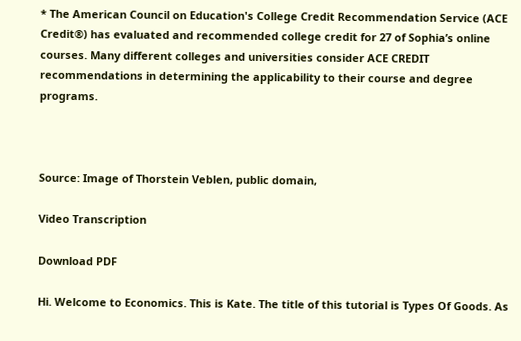* The American Council on Education's College Credit Recommendation Service (ACE Credit®) has evaluated and recommended college credit for 27 of Sophia’s online courses. Many different colleges and universities consider ACE CREDIT recommendations in determining the applicability to their course and degree programs.



Source: Image of Thorstein Veblen, public domain,

Video Transcription

Download PDF

Hi. Welcome to Economics. This is Kate. The title of this tutorial is Types Of Goods. As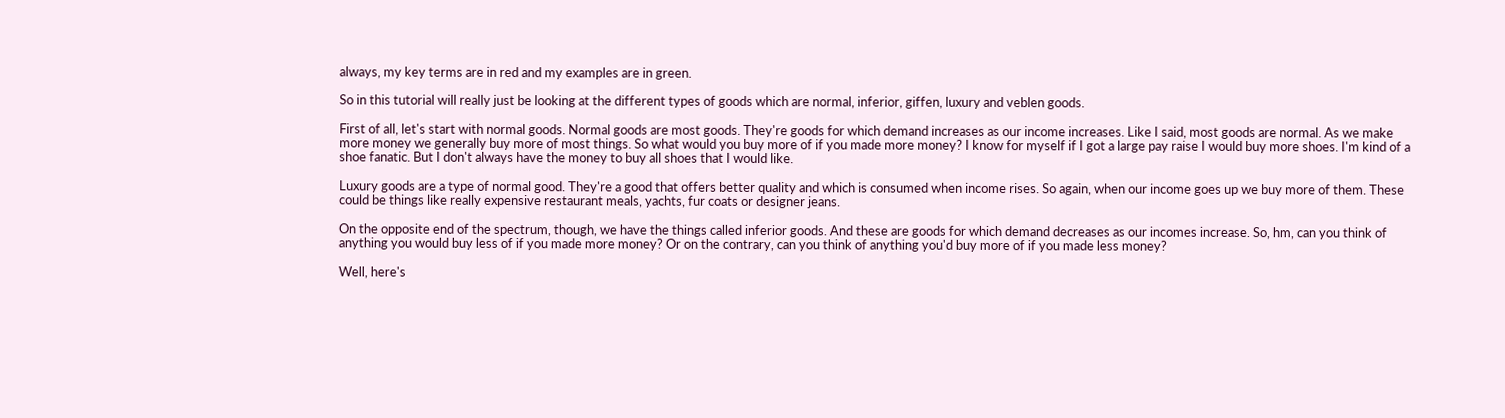always, my key terms are in red and my examples are in green.

So in this tutorial will really just be looking at the different types of goods which are normal, inferior, giffen, luxury and veblen goods.

First of all, let's start with normal goods. Normal goods are most goods. They're goods for which demand increases as our income increases. Like I said, most goods are normal. As we make more money we generally buy more of most things. So what would you buy more of if you made more money? I know for myself if I got a large pay raise I would buy more shoes. I'm kind of a shoe fanatic. But I don't always have the money to buy all shoes that I would like.

Luxury goods are a type of normal good. They're a good that offers better quality and which is consumed when income rises. So again, when our income goes up we buy more of them. These could be things like really expensive restaurant meals, yachts, fur coats or designer jeans.

On the opposite end of the spectrum, though, we have the things called inferior goods. And these are goods for which demand decreases as our incomes increase. So, hm, can you think of anything you would buy less of if you made more money? Or on the contrary, can you think of anything you'd buy more of if you made less money?

Well, here's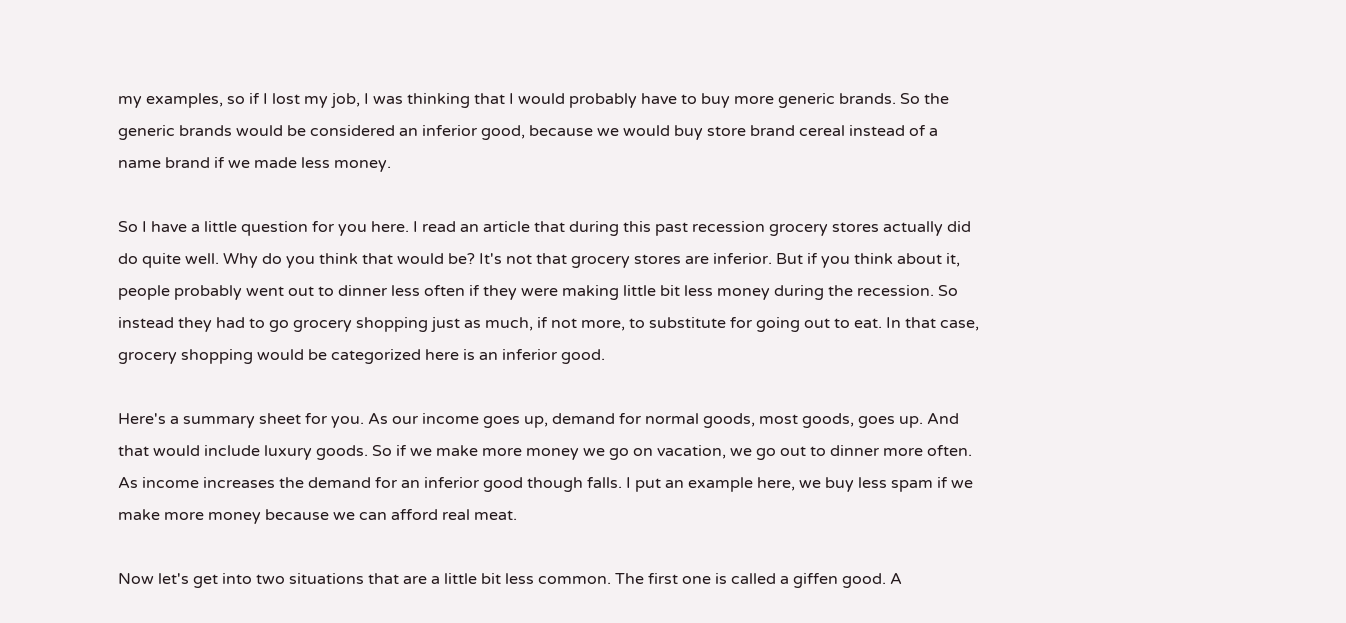my examples, so if I lost my job, I was thinking that I would probably have to buy more generic brands. So the generic brands would be considered an inferior good, because we would buy store brand cereal instead of a name brand if we made less money.

So I have a little question for you here. I read an article that during this past recession grocery stores actually did do quite well. Why do you think that would be? It's not that grocery stores are inferior. But if you think about it, people probably went out to dinner less often if they were making little bit less money during the recession. So instead they had to go grocery shopping just as much, if not more, to substitute for going out to eat. In that case, grocery shopping would be categorized here is an inferior good.

Here's a summary sheet for you. As our income goes up, demand for normal goods, most goods, goes up. And that would include luxury goods. So if we make more money we go on vacation, we go out to dinner more often. As income increases the demand for an inferior good though falls. I put an example here, we buy less spam if we make more money because we can afford real meat.

Now let's get into two situations that are a little bit less common. The first one is called a giffen good. A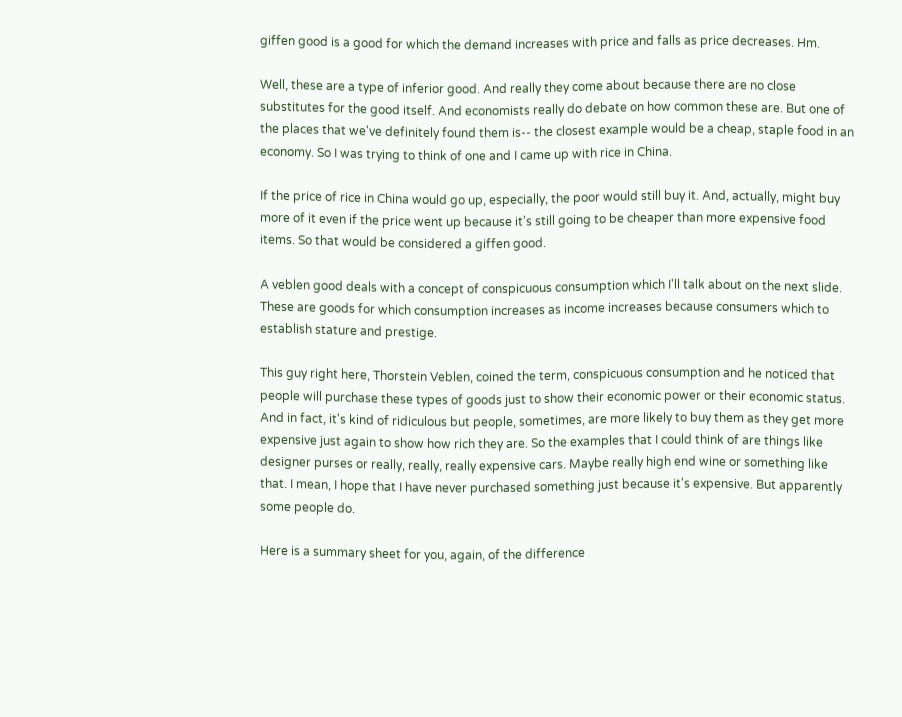giffen good is a good for which the demand increases with price and falls as price decreases. Hm.

Well, these are a type of inferior good. And really they come about because there are no close substitutes for the good itself. And economists really do debate on how common these are. But one of the places that we've definitely found them is-- the closest example would be a cheap, staple food in an economy. So I was trying to think of one and I came up with rice in China.

If the price of rice in China would go up, especially, the poor would still buy it. And, actually, might buy more of it even if the price went up because it's still going to be cheaper than more expensive food items. So that would be considered a giffen good.

A veblen good deals with a concept of conspicuous consumption which I'll talk about on the next slide. These are goods for which consumption increases as income increases because consumers which to establish stature and prestige.

This guy right here, Thorstein Veblen, coined the term, conspicuous consumption and he noticed that people will purchase these types of goods just to show their economic power or their economic status. And in fact, it's kind of ridiculous but people, sometimes, are more likely to buy them as they get more expensive just again to show how rich they are. So the examples that I could think of are things like designer purses or really, really, really expensive cars. Maybe really high end wine or something like that. I mean, I hope that I have never purchased something just because it's expensive. But apparently some people do.

Here is a summary sheet for you, again, of the difference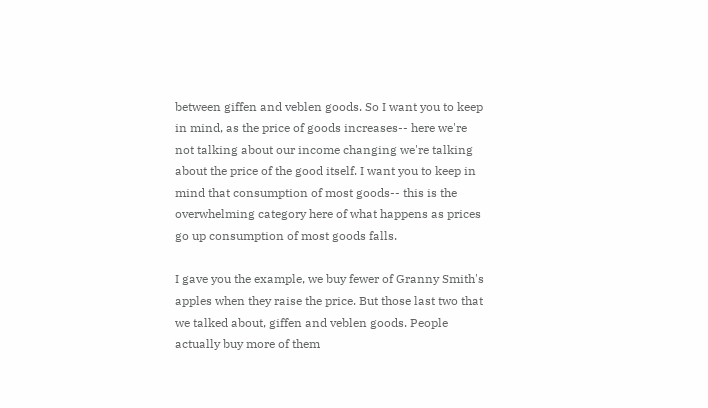between giffen and veblen goods. So I want you to keep in mind, as the price of goods increases-- here we're not talking about our income changing we're talking about the price of the good itself. I want you to keep in mind that consumption of most goods-- this is the overwhelming category here of what happens as prices go up consumption of most goods falls.

I gave you the example, we buy fewer of Granny Smith's apples when they raise the price. But those last two that we talked about, giffen and veblen goods. People actually buy more of them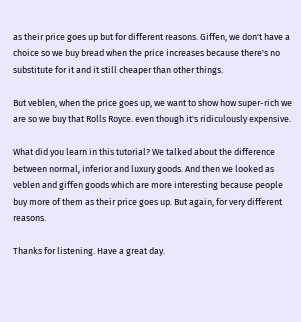as their price goes up but for different reasons. Giffen, we don't have a choice so we buy bread when the price increases because there's no substitute for it and it still cheaper than other things.

But veblen, when the price goes up, we want to show how super-rich we are so we buy that Rolls Royce. even though it's ridiculously expensive.

What did you learn in this tutorial? We talked about the difference between normal, inferior and luxury goods. And then we looked as veblen and giffen goods which are more interesting because people buy more of them as their price goes up. But again, for very different reasons.

Thanks for listening. Have a great day.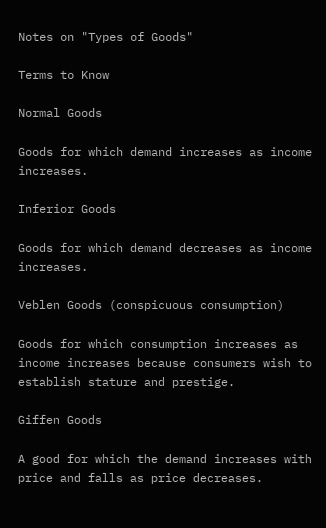Notes on "Types of Goods"

Terms to Know

Normal Goods

Goods for which demand increases as income increases.

Inferior Goods

Goods for which demand decreases as income increases.

Veblen Goods (conspicuous consumption)

Goods for which consumption increases as income increases because consumers wish to establish stature and prestige.

Giffen Goods

A good for which the demand increases with price and falls as price decreases.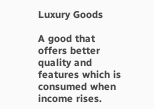Luxury Goods

A good that offers better quality and features which is consumed when income rises.